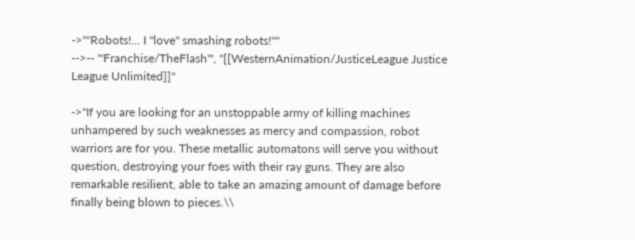->''"Robots!... I ''love'' smashing robots!"''
-->-- '''Franchise/TheFlash''', ''[[WesternAnimation/JusticeLeague Justice League Unlimited]]''

->''If you are looking for an unstoppable army of killing machines unhampered by such weaknesses as mercy and compassion, robot warriors are for you. These metallic automatons will serve you without question, destroying your foes with their ray guns. They are also remarkable resilient, able to take an amazing amount of damage before finally being blown to pieces.\\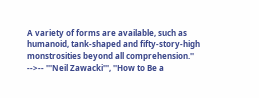A variety of forms are available, such as humanoid, tank-shaped and fifty-story-high monstrosities beyond all comprehension.''
-->-- '''Neil Zawacki''', ''How to Be a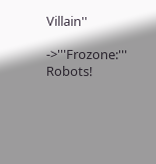Villain''

->'''Frozone:''' Robots!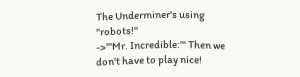The Underminer's using ''robots!''
->'''Mr. Incredible:''' Then we don't have to play nice!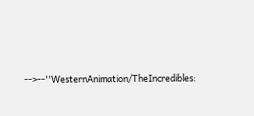-->--''WesternAnimation/TheIncredibles: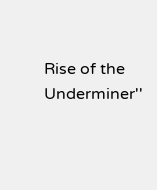Rise of the Underminer''